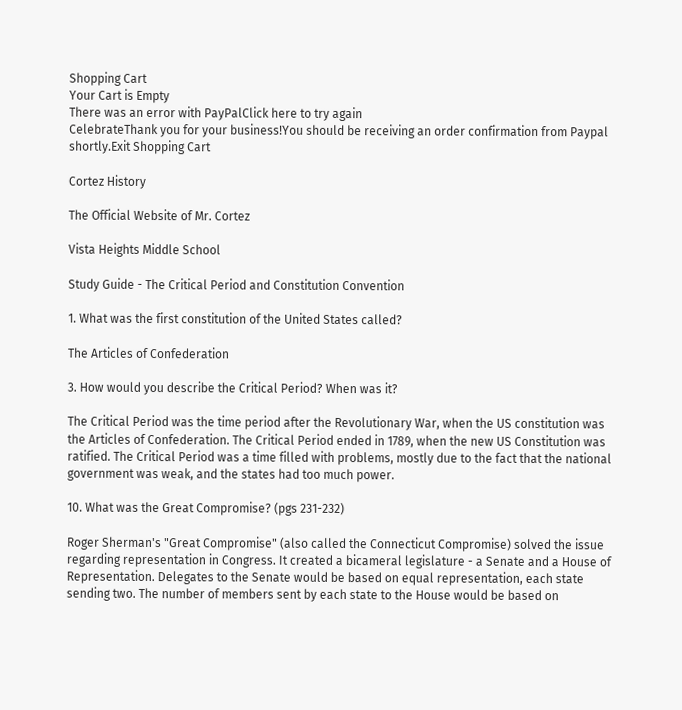Shopping Cart
Your Cart is Empty
There was an error with PayPalClick here to try again
CelebrateThank you for your business!You should be receiving an order confirmation from Paypal shortly.Exit Shopping Cart

Cortez History

The Official Website of Mr. Cortez

Vista Heights Middle School

Study Guide - The Critical Period and Constitution Convention

1. What was the first constitution of the United States called?

The Articles of Confederation

3. How would you describe the Critical Period? When was it?

The Critical Period was the time period after the Revolutionary War, when the US constitution was the Articles of Confederation. The Critical Period ended in 1789, when the new US Constitution was ratified. The Critical Period was a time filled with problems, mostly due to the fact that the national government was weak, and the states had too much power.

10. What was the Great Compromise? (pgs 231-232)

Roger Sherman's "Great Compromise" (also called the Connecticut Compromise) solved the issue regarding representation in Congress. It created a bicameral legislature - a Senate and a House of Representation. Delegates to the Senate would be based on equal representation, each state sending two. The number of members sent by each state to the House would be based on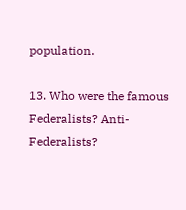population.

13. Who were the famous Federalists? Anti-Federalists?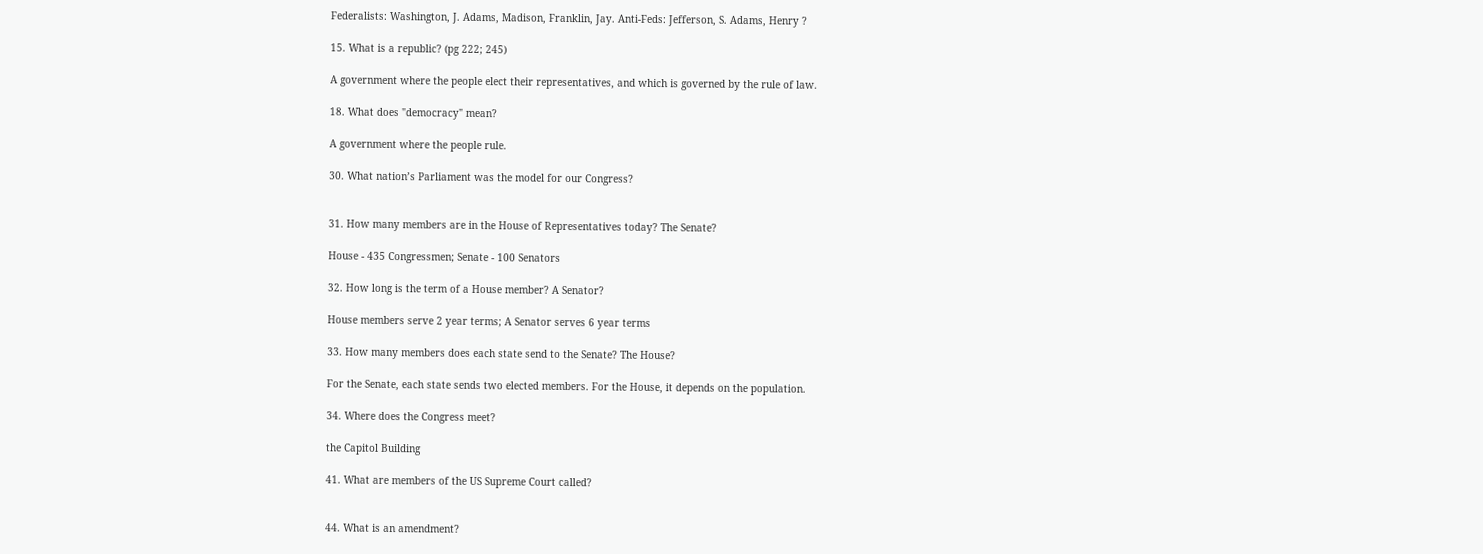Federalists: Washington, J. Adams, Madison, Franklin, Jay. Anti-Feds: Jefferson, S. Adams, Henry ?

15. What is a republic? (pg 222; 245)

A government where the people elect their representatives, and which is governed by the rule of law.

18. What does "democracy" mean?

A government where the people rule.

30. What nation’s Parliament was the model for our Congress?


31. How many members are in the House of Representatives today? The Senate?

House - 435 Congressmen; Senate - 100 Senators

32. How long is the term of a House member? A Senator?

House members serve 2 year terms; A Senator serves 6 year terms

33. How many members does each state send to the Senate? The House?

For the Senate, each state sends two elected members. For the House, it depends on the population.

34. Where does the Congress meet?

the Capitol Building

41. What are members of the US Supreme Court called?


44. What is an amendment?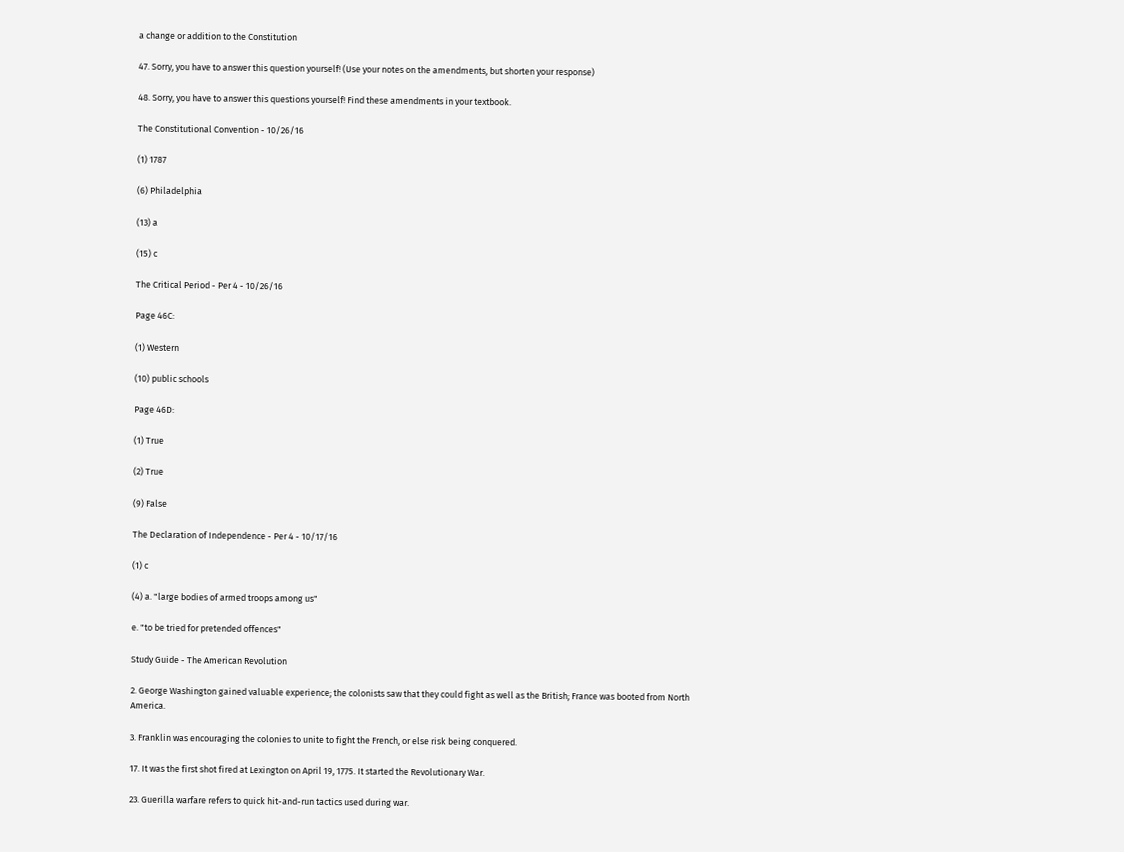a change or addition to the Constitution

47. Sorry, you have to answer this question yourself! (Use your notes on the amendments, but shorten your response)

48. Sorry, you have to answer this questions yourself! Find these amendments in your textbook.

The Constitutional Convention - 10/26/16

(1) 1787

(6) Philadelphia

(13) a

(15) c

The Critical Period - Per 4 - 10/26/16

Page 46C:

(1) Western

(10) public schools

Page 46D:

(1) True

(2) True

(9) False

The Declaration of Independence - Per 4 - 10/17/16

(1) c

(4) a. "large bodies of armed troops among us"

e. "to be tried for pretended offences"

Study Guide - The American Revolution

2. George Washington gained valuable experience; the colonists saw that they could fight as well as the British; France was booted from North America.

3. Franklin was encouraging the colonies to unite to fight the French, or else risk being conquered.

17. It was the first shot fired at Lexington on April 19, 1775. It started the Revolutionary War.

23. Guerilla warfare refers to quick hit-and-run tactics used during war.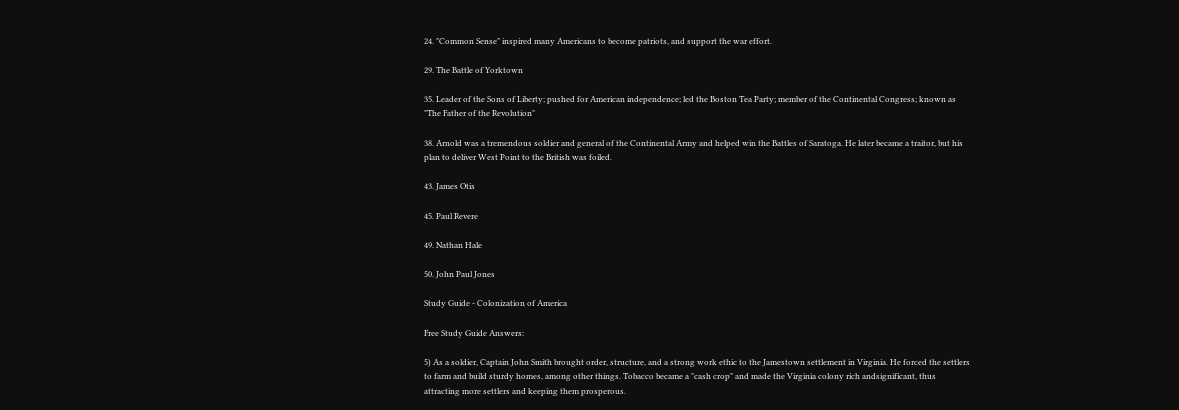24. "Common Sense" inspired many Americans to become patriots, and support the war effort.

29. The Battle of Yorktown

35. Leader of the Sons of Liberty; pushed for American independence; led the Boston Tea Party; member of the Continental Congress; known as "The Father of the Revolution"

38. Arnold was a tremendous soldier and general of the Continental Army and helped win the Battles of Saratoga. He later became a traitor, but his plan to deliver West Point to the British was foiled.

43. James Otis

45. Paul Revere

49. Nathan Hale

50. John Paul Jones

Study Guide - Colonization of America

Free Study Guide Answers:

5) As a soldier, Captain John Smith brought order, structure, and a strong work ethic to the Jamestown settlement in Virginia. He forced the settlers to farm and build sturdy homes, among other things. Tobacco became a "cash crop" and made the Virginia colony rich andsignificant, thus attracting more settlers and keeping them prosperous.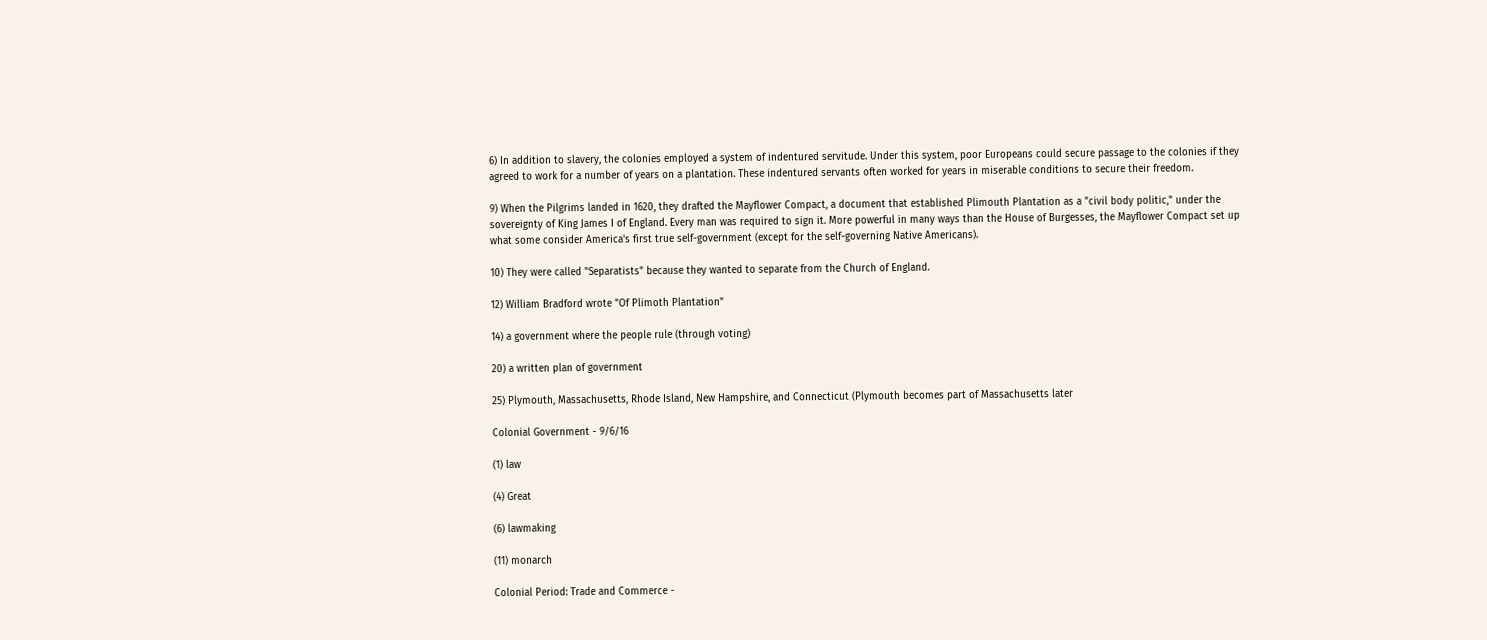6) In addition to slavery, the colonies employed a system of indentured servitude. Under this system, poor Europeans could secure passage to the colonies if they agreed to work for a number of years on a plantation. These indentured servants often worked for years in miserable conditions to secure their freedom.

9) When the Pilgrims landed in 1620, they drafted the Mayflower Compact, a document that established Plimouth Plantation as a "civil body politic," under the sovereignty of King James I of England. Every man was required to sign it. More powerful in many ways than the House of Burgesses, the Mayflower Compact set up what some consider America's first true self-government (except for the self-governing Native Americans).

10) They were called "Separatists" because they wanted to separate from the Church of England.

12) William Bradford wrote "Of Plimoth Plantation"

14) a government where the people rule (through voting)

20) a written plan of government

25) Plymouth, Massachusetts, Rhode Island, New Hampshire, and Connecticut (Plymouth becomes part of Massachusetts later

Colonial Government - 9/6/16

(1) law

(4) Great

(6) lawmaking

(11) monarch

Colonial Period: Trade and Commerce -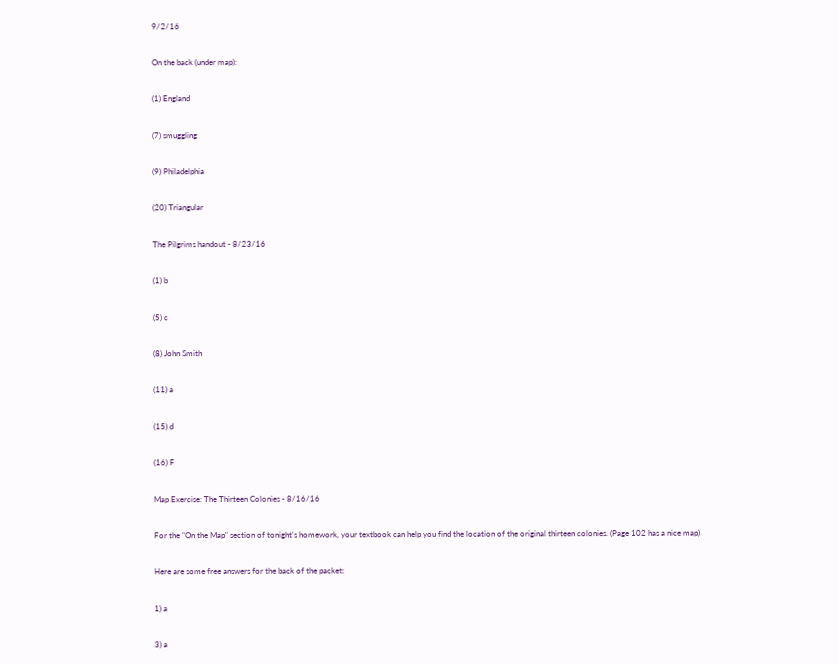9/2/16

On the back (under map):

(1) England

(7) smuggling

(9) Philadelphia

(20) Triangular

The Pilgrims handout - 8/23/16

(1) b

(5) c

(8) John Smith

(11) a

(15) d

(16) F

Map Exercise: The Thirteen Colonies - 8/16/16

For the "On the Map" section of tonight's homework, your textbook can help you find the location of the original thirteen colonies. (Page 102 has a nice map)

Here are some free answers for the back of the packet:

1) a

3) a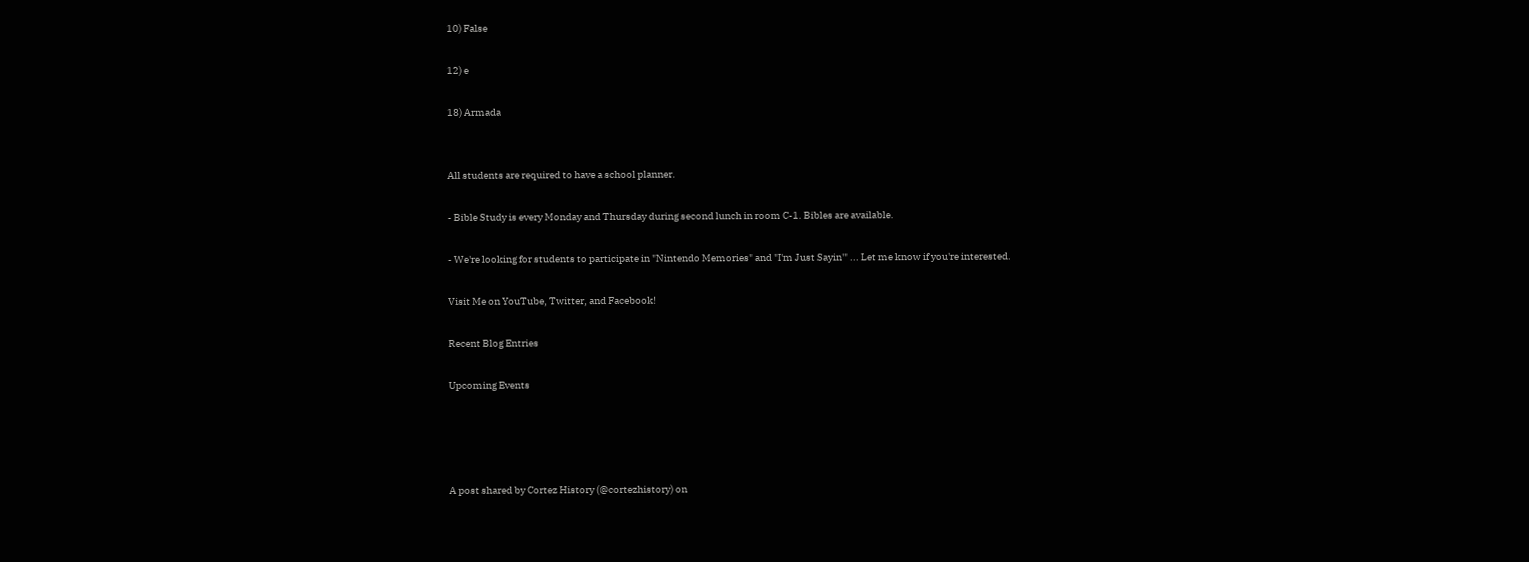10) False

12) e

18) Armada


All students are required to have a school planner.

- Bible Study is every Monday and Thursday during second lunch in room C-1. Bibles are available.

- We're looking for students to participate in "Nintendo Memories" and "I'm Just Sayin'" ... Let me know if you're interested.

Visit Me on YouTube, Twitter, and Facebook!

Recent Blog Entries

Upcoming Events




A post shared by Cortez History (@cortezhistory) on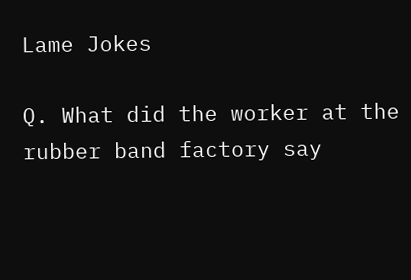Lame Jokes

Q. What did the worker at the rubber band factory say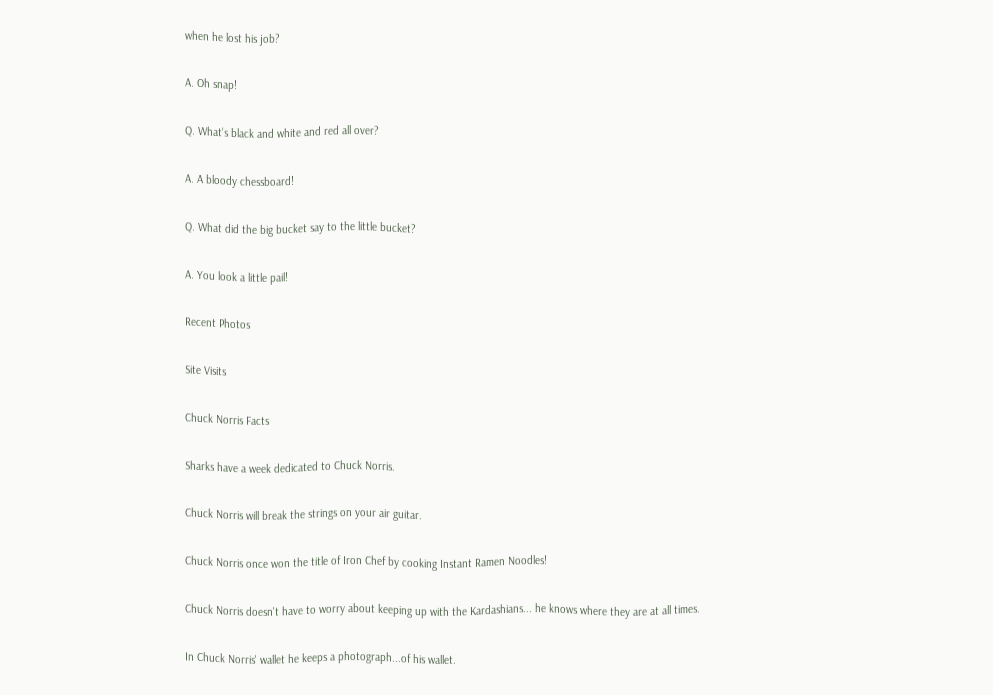when he lost his job?

A. Oh snap!

Q. What's black and white and red all over?

A. A bloody chessboard!

Q. What did the big bucket say to the little bucket?

A. You look a little pail!

Recent Photos

Site Visits

Chuck Norris Facts

Sharks have a week dedicated to Chuck Norris.

Chuck Norris will break the strings on your air guitar.

Chuck Norris once won the title of Iron Chef by cooking Instant Ramen Noodles!

Chuck Norris doesn't have to worry about keeping up with the Kardashians... he knows where they are at all times.

In Chuck Norris' wallet he keeps a photograph...of his wallet.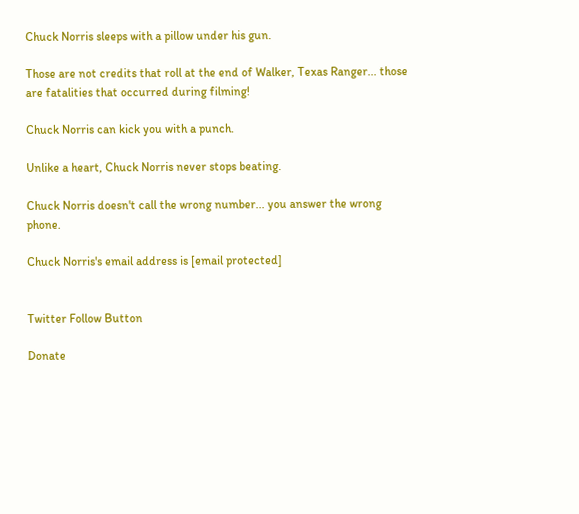Chuck Norris sleeps with a pillow under his gun.

Those are not credits that roll at the end of Walker, Texas Ranger... those are fatalities that occurred during filming!

Chuck Norris can kick you with a punch.

Unlike a heart, Chuck Norris never stops beating.

Chuck Norris doesn't call the wrong number... you answer the wrong phone.

Chuck Norris's email address is [email protected]


Twitter Follow Button

Donate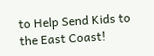to Help Send Kids to the East Coast!